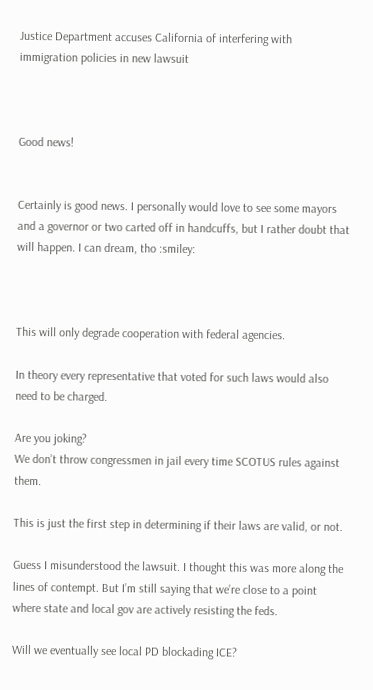Justice Department accuses California of interfering with immigration policies in new lawsuit



Good news!


Certainly is good news. I personally would love to see some mayors and a governor or two carted off in handcuffs, but I rather doubt that will happen. I can dream, tho :smiley:



This will only degrade cooperation with federal agencies.

In theory every representative that voted for such laws would also need to be charged.

Are you joking?
We don’t throw congressmen in jail every time SCOTUS rules against them.

This is just the first step in determining if their laws are valid, or not.

Guess I misunderstood the lawsuit. I thought this was more along the lines of contempt. But I’m still saying that we’re close to a point where state and local gov are actively resisting the feds.

Will we eventually see local PD blockading ICE?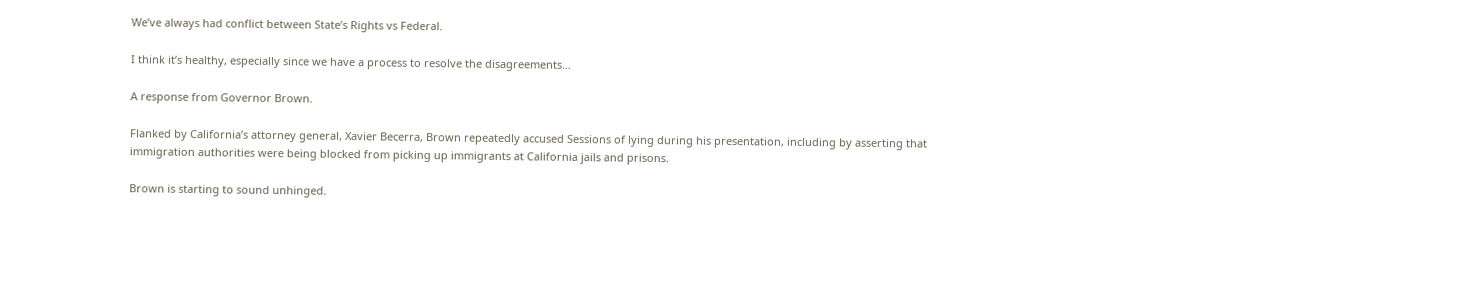We’ve always had conflict between State’s Rights vs Federal.

I think it’s healthy, especially since we have a process to resolve the disagreements…

A response from Governor Brown.

Flanked by California’s attorney general, Xavier Becerra, Brown repeatedly accused Sessions of lying during his presentation, including by asserting that immigration authorities were being blocked from picking up immigrants at California jails and prisons.

Brown is starting to sound unhinged.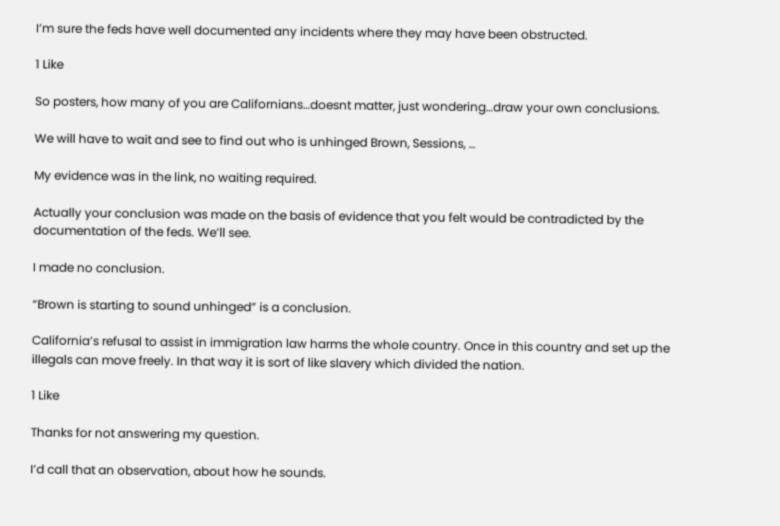I’m sure the feds have well documented any incidents where they may have been obstructed.

1 Like

So posters, how many of you are Californians…doesnt matter, just wondering…draw your own conclusions.

We will have to wait and see to find out who is unhinged Brown, Sessions, …

My evidence was in the link, no waiting required.

Actually your conclusion was made on the basis of evidence that you felt would be contradicted by the documentation of the feds. We’ll see.

I made no conclusion.

“Brown is starting to sound unhinged” is a conclusion.

California’s refusal to assist in immigration law harms the whole country. Once in this country and set up the illegals can move freely. In that way it is sort of like slavery which divided the nation.

1 Like

Thanks for not answering my question.

I’d call that an observation, about how he sounds.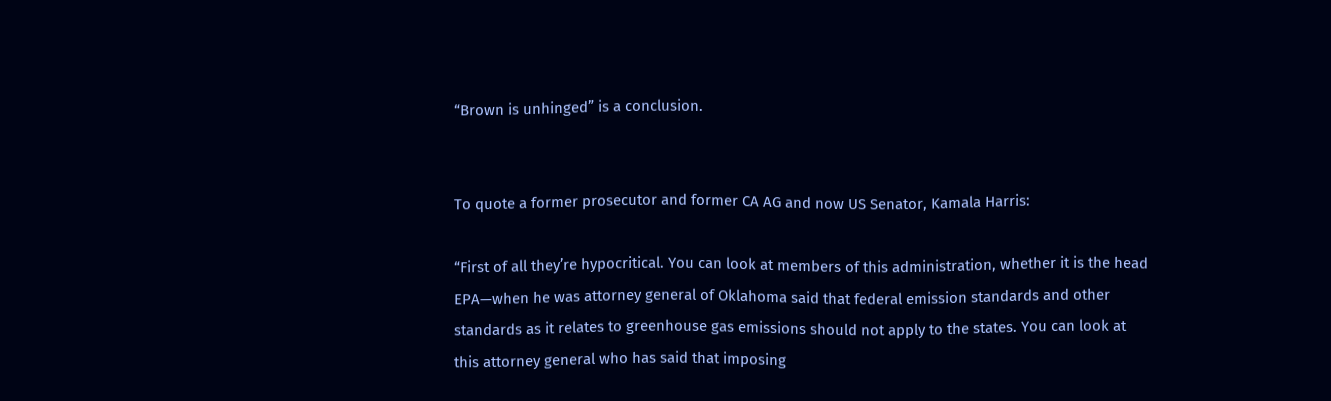“Brown is unhinged” is a conclusion.


To quote a former prosecutor and former CA AG and now US Senator, Kamala Harris:

“First of all they’re hypocritical. You can look at members of this administration, whether it is the head EPA—when he was attorney general of Oklahoma said that federal emission standards and other standards as it relates to greenhouse gas emissions should not apply to the states. You can look at this attorney general who has said that imposing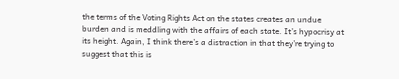the terms of the Voting Rights Act on the states creates an undue burden and is meddling with the affairs of each state. It’s hypocrisy at its height. Again, I think there’s a distraction in that they’re trying to suggest that this is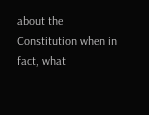about the Constitution when in fact, what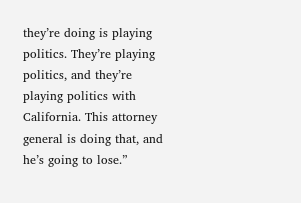they’re doing is playing politics. They’re playing politics, and they’re playing politics with California. This attorney general is doing that, and he’s going to lose.”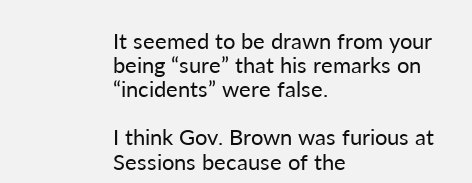It seemed to be drawn from your being “sure” that his remarks on “incidents” were false.

I think Gov. Brown was furious at Sessions because of the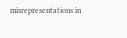misrepresentations in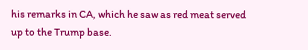his remarks in CA, which he saw as red meat served up to the Trump base.